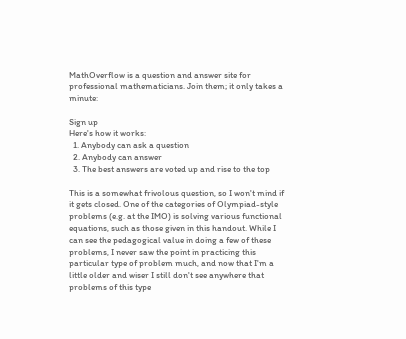MathOverflow is a question and answer site for professional mathematicians. Join them; it only takes a minute:

Sign up
Here's how it works:
  1. Anybody can ask a question
  2. Anybody can answer
  3. The best answers are voted up and rise to the top

This is a somewhat frivolous question, so I won't mind if it gets closed. One of the categories of Olympiad-style problems (e.g. at the IMO) is solving various functional equations, such as those given in this handout. While I can see the pedagogical value in doing a few of these problems, I never saw the point in practicing this particular type of problem much, and now that I'm a little older and wiser I still don't see anywhere that problems of this type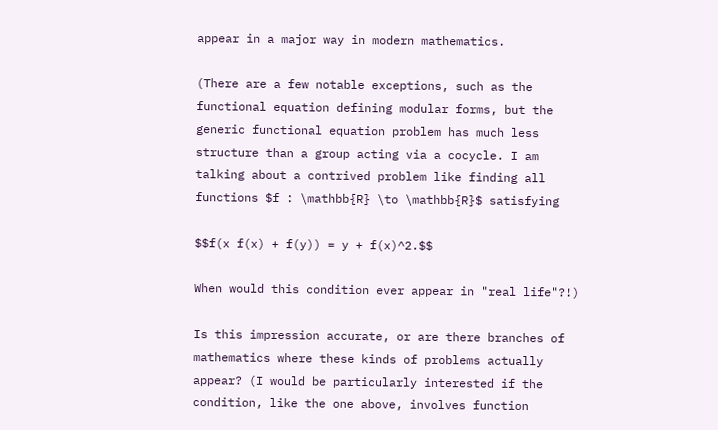appear in a major way in modern mathematics.

(There are a few notable exceptions, such as the functional equation defining modular forms, but the generic functional equation problem has much less structure than a group acting via a cocycle. I am talking about a contrived problem like finding all functions $f : \mathbb{R} \to \mathbb{R}$ satisfying

$$f(x f(x) + f(y)) = y + f(x)^2.$$

When would this condition ever appear in "real life"?!)

Is this impression accurate, or are there branches of mathematics where these kinds of problems actually appear? (I would be particularly interested if the condition, like the one above, involves function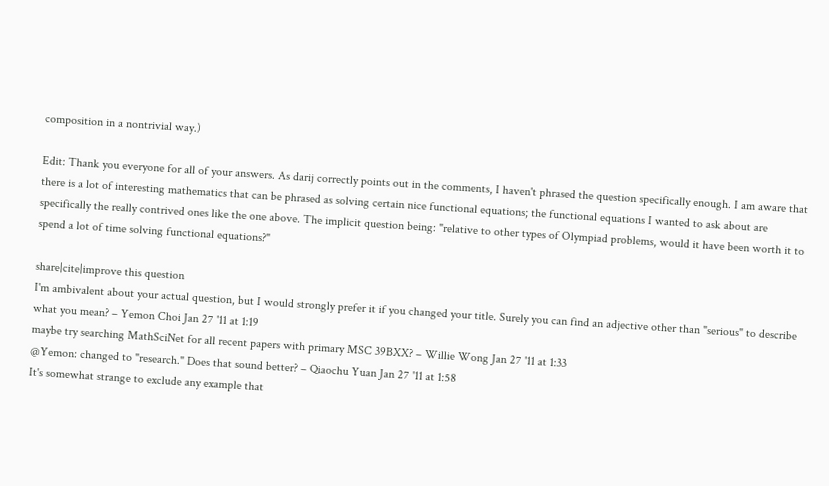composition in a nontrivial way.)

Edit: Thank you everyone for all of your answers. As darij correctly points out in the comments, I haven't phrased the question specifically enough. I am aware that there is a lot of interesting mathematics that can be phrased as solving certain nice functional equations; the functional equations I wanted to ask about are specifically the really contrived ones like the one above. The implicit question being: "relative to other types of Olympiad problems, would it have been worth it to spend a lot of time solving functional equations?"

share|cite|improve this question
I'm ambivalent about your actual question, but I would strongly prefer it if you changed your title. Surely you can find an adjective other than "serious" to describe what you mean? – Yemon Choi Jan 27 '11 at 1:19
maybe try searching MathSciNet for all recent papers with primary MSC 39BXX? – Willie Wong Jan 27 '11 at 1:33
@Yemon: changed to "research." Does that sound better? – Qiaochu Yuan Jan 27 '11 at 1:58
It's somewhat strange to exclude any example that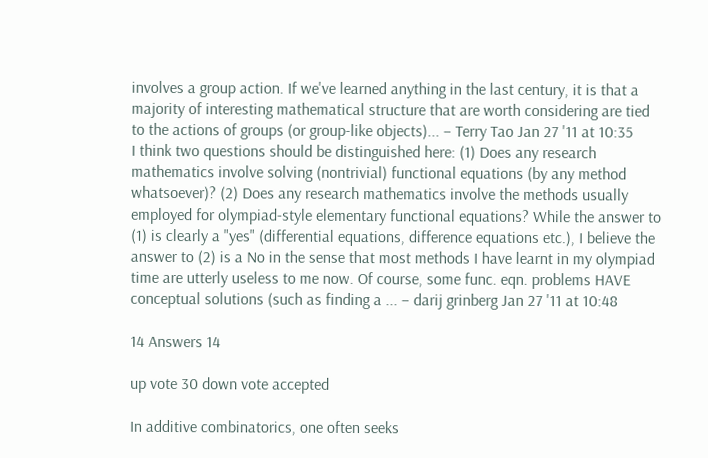involves a group action. If we've learned anything in the last century, it is that a majority of interesting mathematical structure that are worth considering are tied to the actions of groups (or group-like objects)... – Terry Tao Jan 27 '11 at 10:35
I think two questions should be distinguished here: (1) Does any research mathematics involve solving (nontrivial) functional equations (by any method whatsoever)? (2) Does any research mathematics involve the methods usually employed for olympiad-style elementary functional equations? While the answer to (1) is clearly a "yes" (differential equations, difference equations etc.), I believe the answer to (2) is a No in the sense that most methods I have learnt in my olympiad time are utterly useless to me now. Of course, some func. eqn. problems HAVE conceptual solutions (such as finding a ... – darij grinberg Jan 27 '11 at 10:48

14 Answers 14

up vote 30 down vote accepted

In additive combinatorics, one often seeks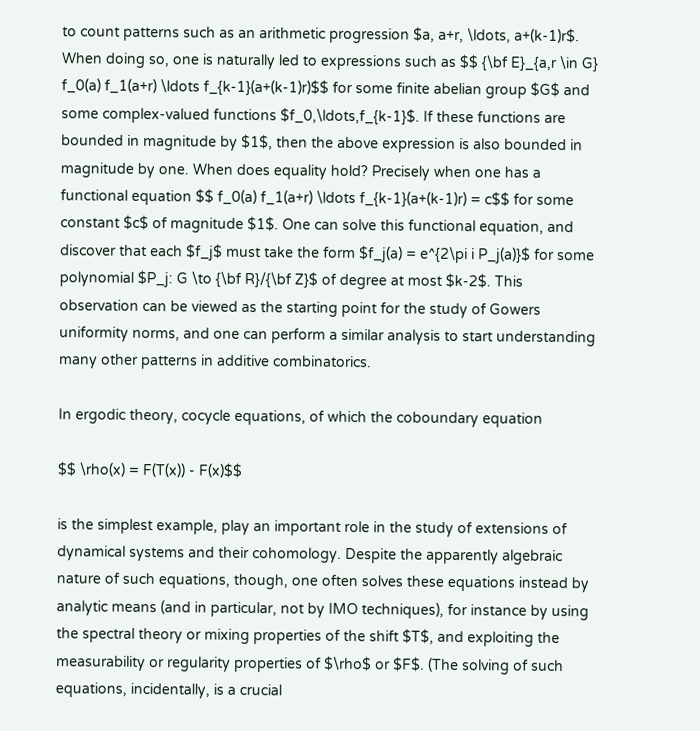to count patterns such as an arithmetic progression $a, a+r, \ldots, a+(k-1)r$. When doing so, one is naturally led to expressions such as $$ {\bf E}_{a,r \in G} f_0(a) f_1(a+r) \ldots f_{k-1}(a+(k-1)r)$$ for some finite abelian group $G$ and some complex-valued functions $f_0,\ldots,f_{k-1}$. If these functions are bounded in magnitude by $1$, then the above expression is also bounded in magnitude by one. When does equality hold? Precisely when one has a functional equation $$ f_0(a) f_1(a+r) \ldots f_{k-1}(a+(k-1)r) = c$$ for some constant $c$ of magnitude $1$. One can solve this functional equation, and discover that each $f_j$ must take the form $f_j(a) = e^{2\pi i P_j(a)}$ for some polynomial $P_j: G \to {\bf R}/{\bf Z}$ of degree at most $k-2$. This observation can be viewed as the starting point for the study of Gowers uniformity norms, and one can perform a similar analysis to start understanding many other patterns in additive combinatorics.

In ergodic theory, cocycle equations, of which the coboundary equation

$$ \rho(x) = F(T(x)) - F(x)$$

is the simplest example, play an important role in the study of extensions of dynamical systems and their cohomology. Despite the apparently algebraic nature of such equations, though, one often solves these equations instead by analytic means (and in particular, not by IMO techniques), for instance by using the spectral theory or mixing properties of the shift $T$, and exploiting the measurability or regularity properties of $\rho$ or $F$. (The solving of such equations, incidentally, is a crucial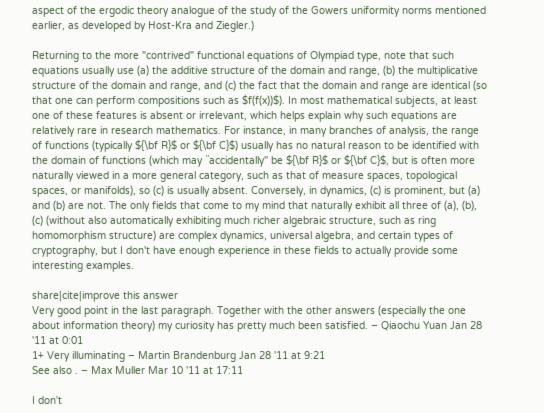aspect of the ergodic theory analogue of the study of the Gowers uniformity norms mentioned earlier, as developed by Host-Kra and Ziegler.)

Returning to the more "contrived" functional equations of Olympiad type, note that such equations usually use (a) the additive structure of the domain and range, (b) the multiplicative structure of the domain and range, and (c) the fact that the domain and range are identical (so that one can perform compositions such as $f(f(x))$). In most mathematical subjects, at least one of these features is absent or irrelevant, which helps explain why such equations are relatively rare in research mathematics. For instance, in many branches of analysis, the range of functions (typically ${\bf R}$ or ${\bf C}$) usually has no natural reason to be identified with the domain of functions (which may ``accidentally'' be ${\bf R}$ or ${\bf C}$, but is often more naturally viewed in a more general category, such as that of measure spaces, topological spaces, or manifolds), so (c) is usually absent. Conversely, in dynamics, (c) is prominent, but (a) and (b) are not. The only fields that come to my mind that naturally exhibit all three of (a), (b), (c) (without also automatically exhibiting much richer algebraic structure, such as ring homomorphism structure) are complex dynamics, universal algebra, and certain types of cryptography, but I don't have enough experience in these fields to actually provide some interesting examples.

share|cite|improve this answer
Very good point in the last paragraph. Together with the other answers (especially the one about information theory) my curiosity has pretty much been satisfied. – Qiaochu Yuan Jan 28 '11 at 0:01
1+ Very illuminating – Martin Brandenburg Jan 28 '11 at 9:21
See also . – Max Muller Mar 10 '11 at 17:11

I don't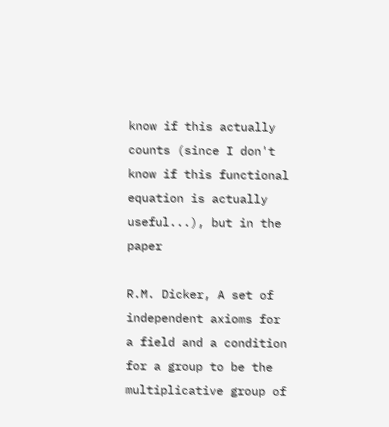know if this actually counts (since I don't know if this functional equation is actually useful...), but in the paper

R.M. Dicker, A set of independent axioms for a field and a condition for a group to be the multiplicative group of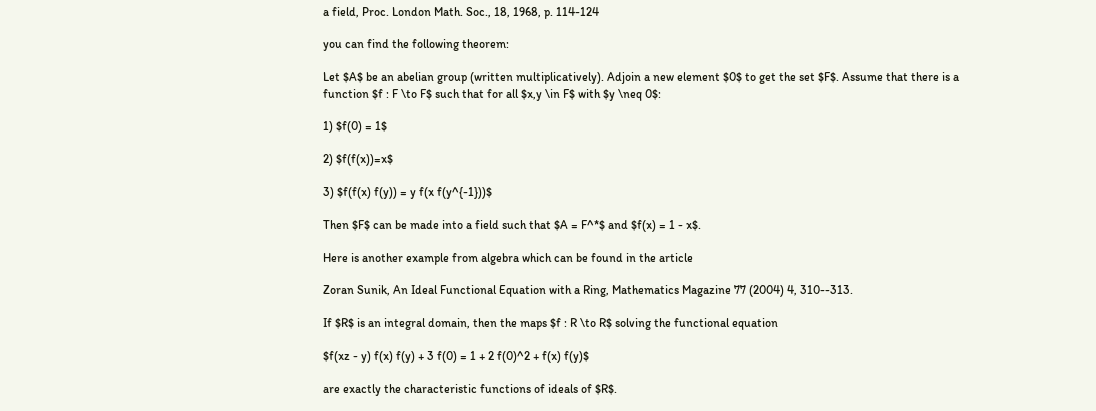a field, Proc. London Math. Soc., 18, 1968, p. 114-124

you can find the following theorem:

Let $A$ be an abelian group (written multiplicatively). Adjoin a new element $0$ to get the set $F$. Assume that there is a function $f : F \to F$ such that for all $x,y \in F$ with $y \neq 0$:

1) $f(0) = 1$

2) $f(f(x))=x$

3) $f(f(x) f(y)) = y f(x f(y^{-1}))$

Then $F$ can be made into a field such that $A = F^*$ and $f(x) = 1 - x$.

Here is another example from algebra which can be found in the article

Zoran Sunik, An Ideal Functional Equation with a Ring, Mathematics Magazine 77 (2004) 4, 310--313.

If $R$ is an integral domain, then the maps $f : R \to R$ solving the functional equation

$f(xz - y) f(x) f(y) + 3 f(0) = 1 + 2 f(0)^2 + f(x) f(y)$

are exactly the characteristic functions of ideals of $R$.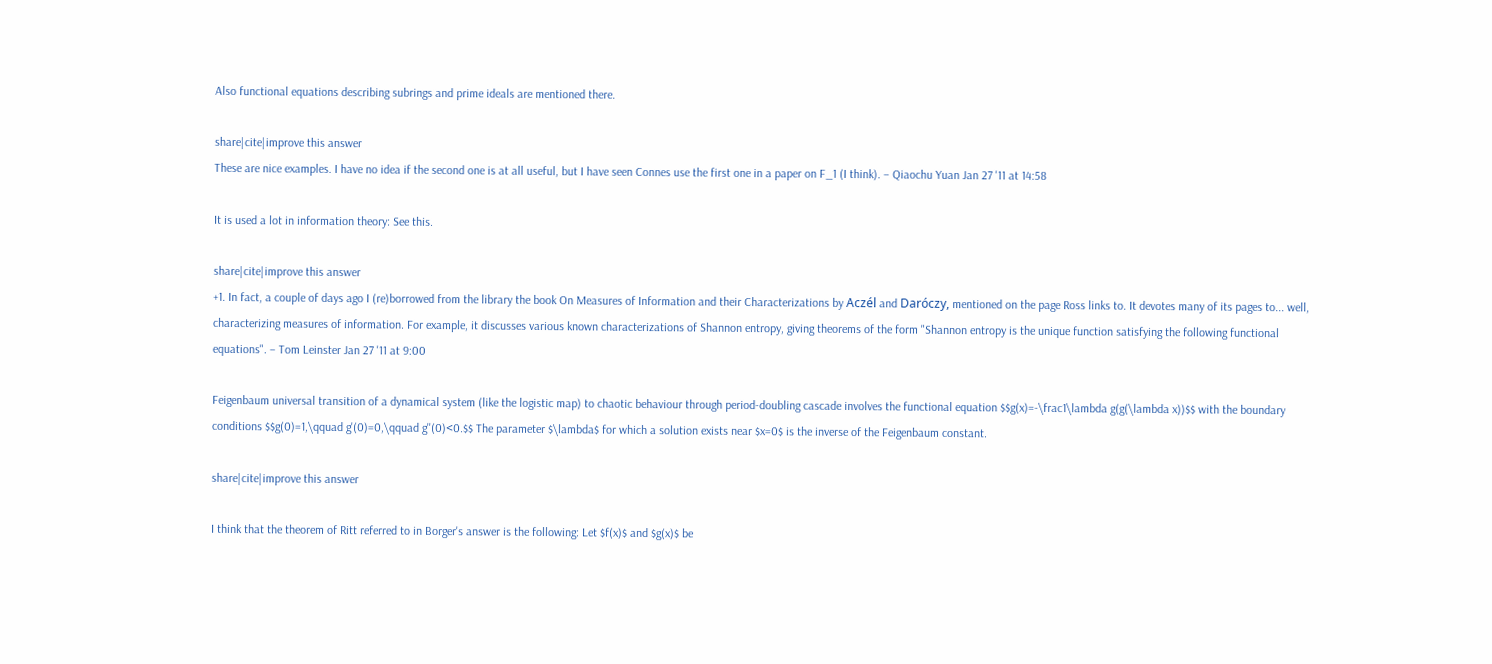Also functional equations describing subrings and prime ideals are mentioned there.

share|cite|improve this answer
These are nice examples. I have no idea if the second one is at all useful, but I have seen Connes use the first one in a paper on F_1 (I think). – Qiaochu Yuan Jan 27 '11 at 14:58

It is used a lot in information theory: See this.

share|cite|improve this answer
+1. In fact, a couple of days ago I (re)borrowed from the library the book On Measures of Information and their Characterizations by Aczél and Daróczy, mentioned on the page Ross links to. It devotes many of its pages to... well, characterizing measures of information. For example, it discusses various known characterizations of Shannon entropy, giving theorems of the form "Shannon entropy is the unique function satisfying the following functional equations". – Tom Leinster Jan 27 '11 at 9:00

Feigenbaum universal transition of a dynamical system (like the logistic map) to chaotic behaviour through period-doubling cascade involves the functional equation $$g(x)=-\frac1\lambda g(g(\lambda x))$$ with the boundary conditions $$g(0)=1,\qquad g'(0)=0,\qquad g''(0)<0.$$ The parameter $\lambda$ for which a solution exists near $x=0$ is the inverse of the Feigenbaum constant.

share|cite|improve this answer

I think that the theorem of Ritt referred to in Borger's answer is the following: Let $f(x)$ and $g(x)$ be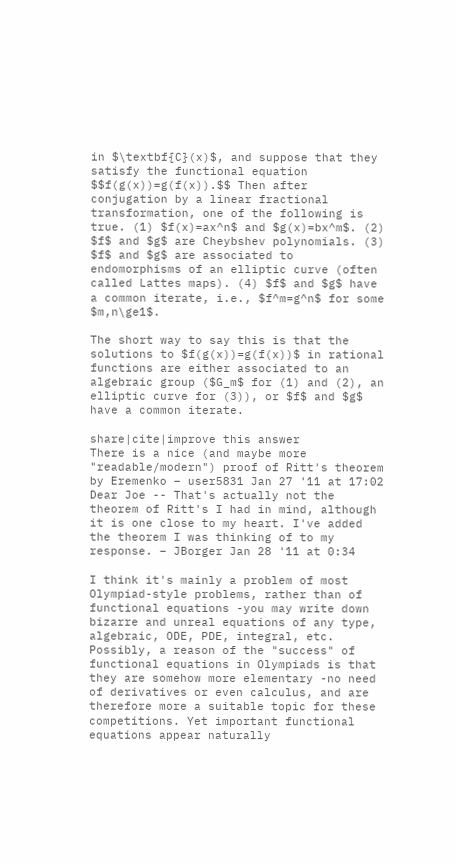in $\textbf{C}(x)$, and suppose that they satisfy the functional equation $$f(g(x))=g(f(x)).$$ Then after conjugation by a linear fractional transformation, one of the following is true. (1) $f(x)=ax^n$ and $g(x)=bx^m$. (2) $f$ and $g$ are Cheybshev polynomials. (3) $f$ and $g$ are associated to endomorphisms of an elliptic curve (often called Lattes maps). (4) $f$ and $g$ have a common iterate, i.e., $f^m=g^n$ for some $m,n\ge1$.

The short way to say this is that the solutions to $f(g(x))=g(f(x))$ in rational functions are either associated to an algebraic group ($G_m$ for (1) and (2), an elliptic curve for (3)), or $f$ and $g$ have a common iterate.

share|cite|improve this answer
There is a nice (and maybe more "readable/modern") proof of Ritt's theorem by Eremenko – user5831 Jan 27 '11 at 17:02
Dear Joe -- That's actually not the theorem of Ritt's I had in mind, although it is one close to my heart. I've added the theorem I was thinking of to my response. – JBorger Jan 28 '11 at 0:34

I think it's mainly a problem of most Olympiad-style problems, rather than of functional equations -you may write down bizarre and unreal equations of any type, algebraic, ODE, PDE, integral, etc. Possibly, a reason of the "success" of functional equations in Olympiads is that they are somehow more elementary -no need of derivatives or even calculus, and are therefore more a suitable topic for these competitions. Yet important functional equations appear naturally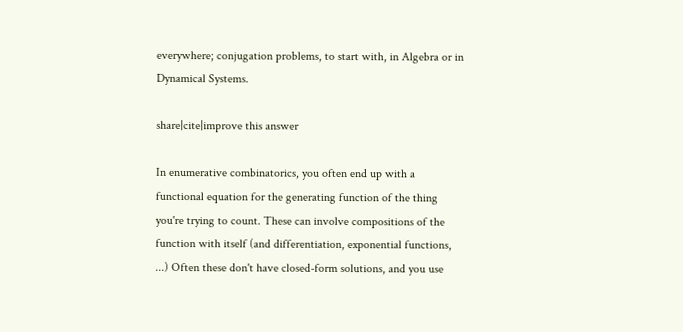everywhere; conjugation problems, to start with, in Algebra or in Dynamical Systems.

share|cite|improve this answer

In enumerative combinatorics, you often end up with a functional equation for the generating function of the thing you're trying to count. These can involve compositions of the function with itself (and differentiation, exponential functions, ...) Often these don't have closed-form solutions, and you use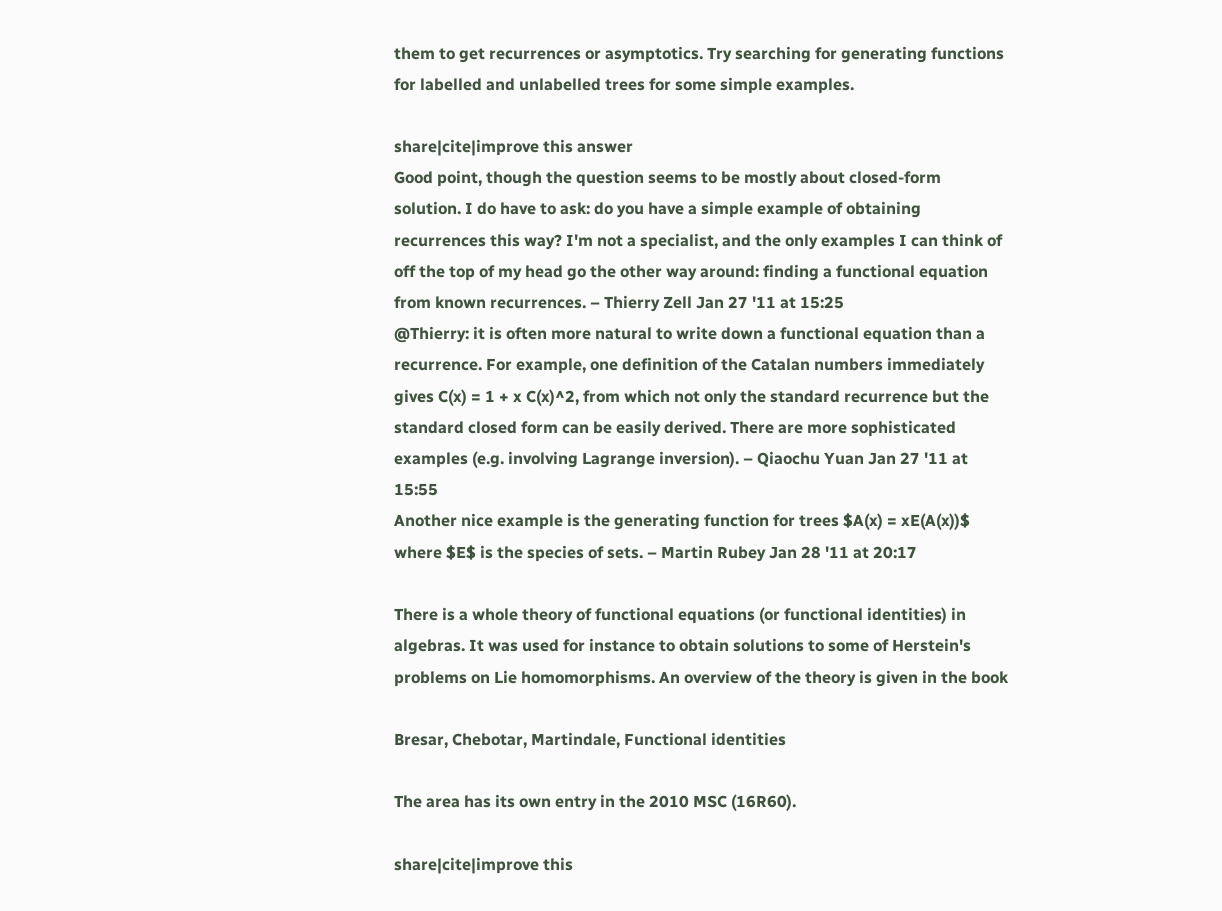them to get recurrences or asymptotics. Try searching for generating functions for labelled and unlabelled trees for some simple examples.

share|cite|improve this answer
Good point, though the question seems to be mostly about closed-form solution. I do have to ask: do you have a simple example of obtaining recurrences this way? I'm not a specialist, and the only examples I can think of off the top of my head go the other way around: finding a functional equation from known recurrences. – Thierry Zell Jan 27 '11 at 15:25
@Thierry: it is often more natural to write down a functional equation than a recurrence. For example, one definition of the Catalan numbers immediately gives C(x) = 1 + x C(x)^2, from which not only the standard recurrence but the standard closed form can be easily derived. There are more sophisticated examples (e.g. involving Lagrange inversion). – Qiaochu Yuan Jan 27 '11 at 15:55
Another nice example is the generating function for trees $A(x) = xE(A(x))$ where $E$ is the species of sets. – Martin Rubey Jan 28 '11 at 20:17

There is a whole theory of functional equations (or functional identities) in algebras. It was used for instance to obtain solutions to some of Herstein's problems on Lie homomorphisms. An overview of the theory is given in the book

Bresar, Chebotar, Martindale, Functional identities

The area has its own entry in the 2010 MSC (16R60).

share|cite|improve this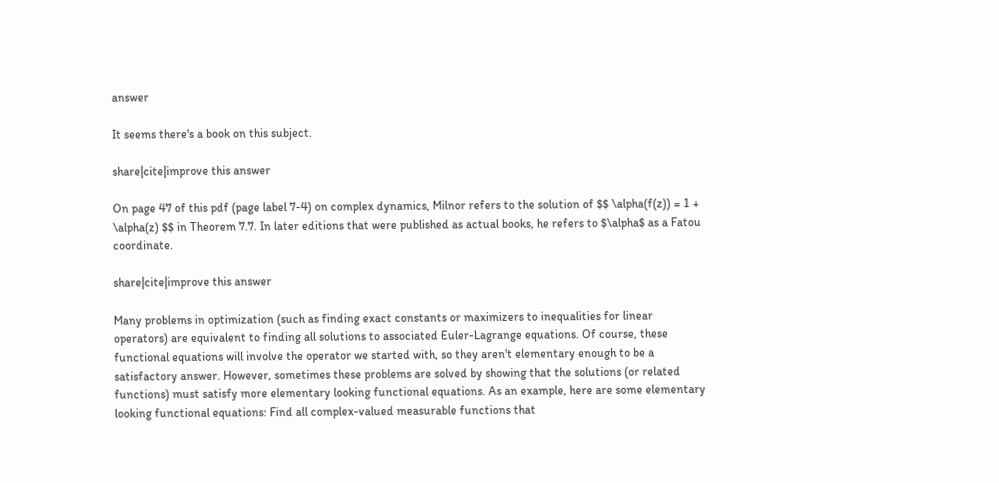answer

It seems there's a book on this subject.

share|cite|improve this answer

On page 47 of this pdf (page label 7-4) on complex dynamics, Milnor refers to the solution of $$ \alpha(f(z)) = 1 + \alpha(z) $$ in Theorem 7.7. In later editions that were published as actual books, he refers to $\alpha$ as a Fatou coordinate.

share|cite|improve this answer

Many problems in optimization (such as finding exact constants or maximizers to inequalities for linear operators) are equivalent to finding all solutions to associated Euler-Lagrange equations. Of course, these functional equations will involve the operator we started with, so they aren't elementary enough to be a satisfactory answer. However, sometimes these problems are solved by showing that the solutions (or related functions) must satisfy more elementary looking functional equations. As an example, here are some elementary looking functional equations: Find all complex-valued measurable functions that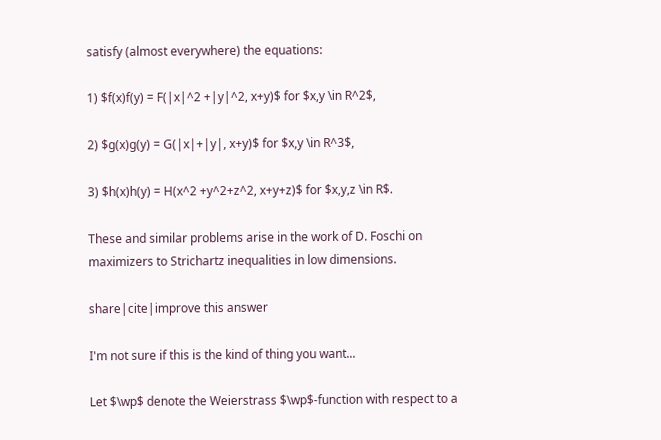satisfy (almost everywhere) the equations:

1) $f(x)f(y) = F(|x|^2 +|y|^2, x+y)$ for $x,y \in R^2$,

2) $g(x)g(y) = G(|x|+|y|, x+y)$ for $x,y \in R^3$,

3) $h(x)h(y) = H(x^2 +y^2+z^2, x+y+z)$ for $x,y,z \in R$.

These and similar problems arise in the work of D. Foschi on maximizers to Strichartz inequalities in low dimensions.

share|cite|improve this answer

I'm not sure if this is the kind of thing you want...

Let $\wp$ denote the Weierstrass $\wp$-function with respect to a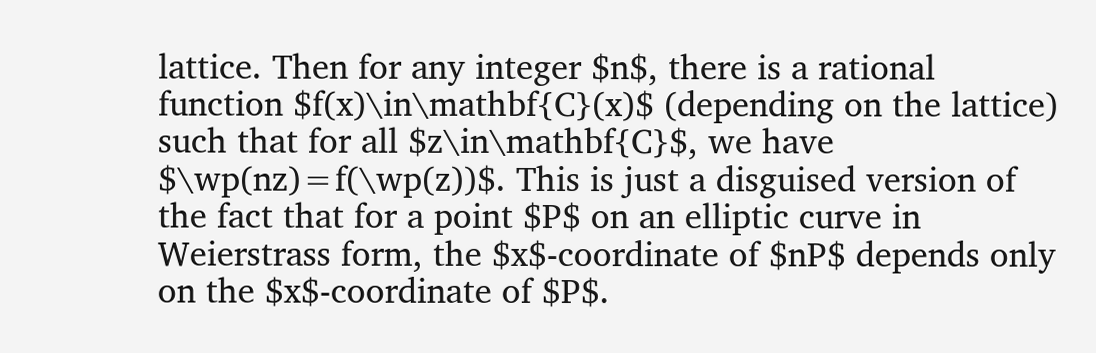lattice. Then for any integer $n$, there is a rational function $f(x)\in\mathbf{C}(x)$ (depending on the lattice) such that for all $z\in\mathbf{C}$, we have $\wp(nz)=f(\wp(z))$. This is just a disguised version of the fact that for a point $P$ on an elliptic curve in Weierstrass form, the $x$-coordinate of $nP$ depends only on the $x$-coordinate of $P$.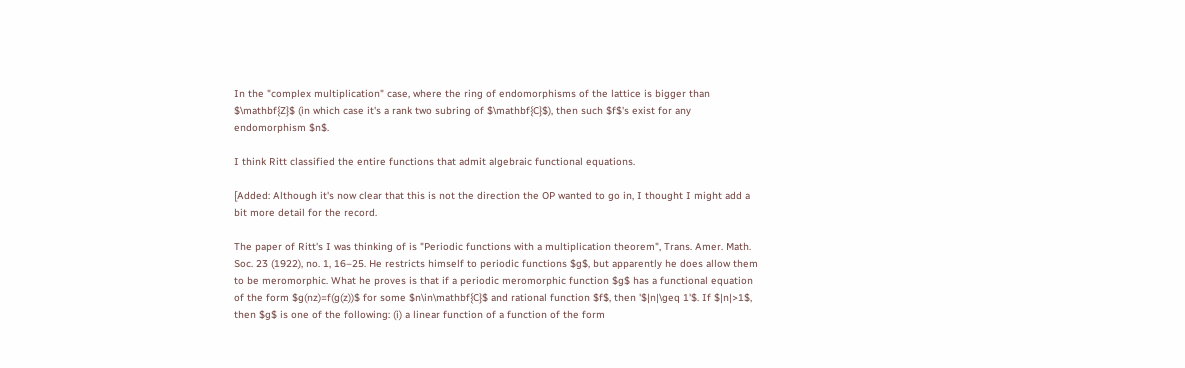In the "complex multiplication" case, where the ring of endomorphisms of the lattice is bigger than $\mathbf{Z}$ (in which case it's a rank two subring of $\mathbf{C}$), then such $f$'s exist for any endomorphism $n$.

I think Ritt classified the entire functions that admit algebraic functional equations.

[Added: Although it's now clear that this is not the direction the OP wanted to go in, I thought I might add a bit more detail for the record.

The paper of Ritt's I was thinking of is "Periodic functions with a multiplication theorem", Trans. Amer. Math. Soc. 23 (1922), no. 1, 16–25. He restricts himself to periodic functions $g$, but apparently he does allow them to be meromorphic. What he proves is that if a periodic meromorphic function $g$ has a functional equation of the form $g(nz)=f(g(z))$ for some $n\in\mathbf{C}$ and rational function $f$, then '$|n|\geq 1'$. If $|n|>1$, then $g$ is one of the following: (i) a linear function of a function of the form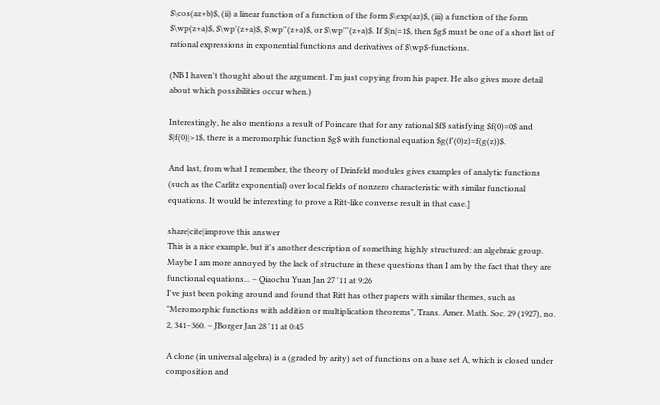$\cos(az+b)$, (ii) a linear function of a function of the form $\exp(az)$, (iii) a function of the form $\wp(z+a)$, $\wp'(z+a)$, $\wp''(z+a)$, or $\wp'''(z+a)$. If $|n|=1$, then $g$ must be one of a short list of rational expressions in exponential functions and derivatives of $\wp$-functions.

(NB I haven't thought about the argument. I'm just copying from his paper. He also gives more detail about which possibilities occur when.)

Interestingly, he also mentions a result of Poincare that for any rational $f$ satisfying $f(0)=0$ and $|f(0)|>1$, there is a meromorphic function $g$ with functional equation $g(f'(0)z)=f(g(z))$.

And last, from what I remember, the theory of Drinfeld modules gives examples of analytic functions (such as the Carlitz exponential) over local fields of nonzero characteristic with similar functional equations. It would be interesting to prove a Ritt-like converse result in that case.]

share|cite|improve this answer
This is a nice example, but it's another description of something highly structured: an algebraic group. Maybe I am more annoyed by the lack of structure in these questions than I am by the fact that they are functional equations... – Qiaochu Yuan Jan 27 '11 at 9:26
I've just been poking around and found that Ritt has other papers with similar themes, such as "Meromorphic functions with addition or multiplication theorems", Trans. Amer. Math. Soc. 29 (1927), no. 2, 341–360. – JBorger Jan 28 '11 at 0:45

A clone (in universal algebra) is a (graded by arity) set of functions on a base set A, which is closed under composition and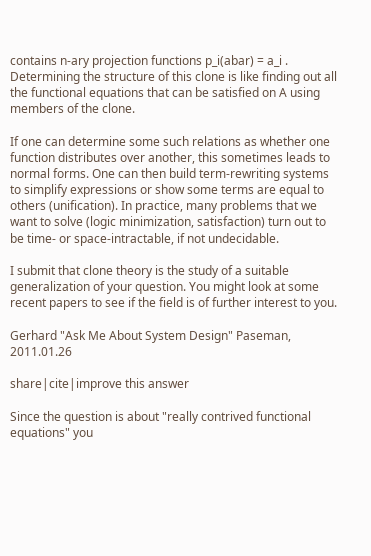contains n-ary projection functions p_i(abar) = a_i . Determining the structure of this clone is like finding out all the functional equations that can be satisfied on A using members of the clone.

If one can determine some such relations as whether one function distributes over another, this sometimes leads to normal forms. One can then build term-rewriting systems to simplify expressions or show some terms are equal to others (unification). In practice, many problems that we want to solve (logic minimization, satisfaction) turn out to be time- or space-intractable, if not undecidable.

I submit that clone theory is the study of a suitable generalization of your question. You might look at some recent papers to see if the field is of further interest to you.

Gerhard "Ask Me About System Design" Paseman, 2011.01.26

share|cite|improve this answer

Since the question is about "really contrived functional equations" you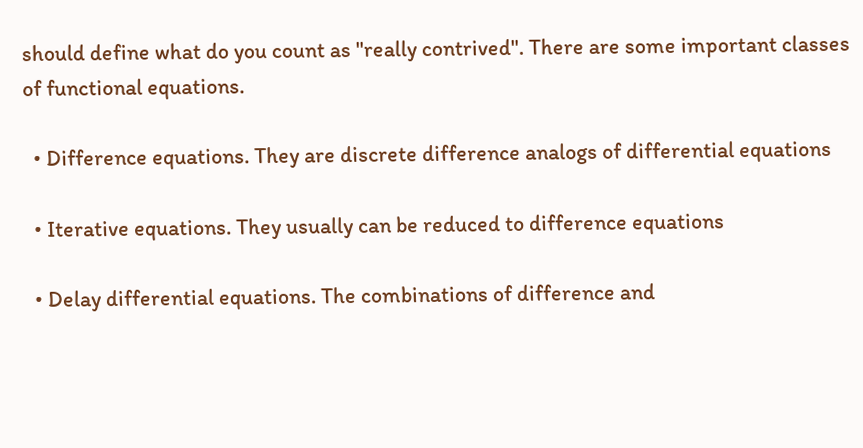should define what do you count as "really contrived". There are some important classes of functional equations.

  • Difference equations. They are discrete difference analogs of differential equations

  • Iterative equations. They usually can be reduced to difference equations

  • Delay differential equations. The combinations of difference and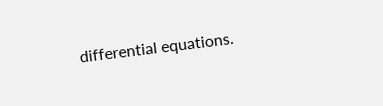differential equations.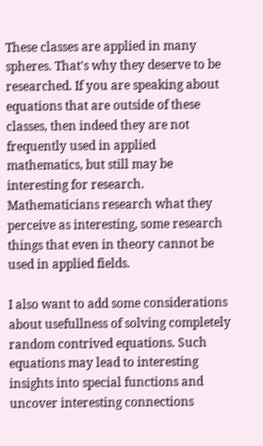These classes are applied in many spheres. That's why they deserve to be researched. If you are speaking about equations that are outside of these classes, then indeed they are not frequently used in applied mathematics, but still may be interesting for research. Mathematicians research what they perceive as interesting, some research things that even in theory cannot be used in applied fields.

I also want to add some considerations about usefullness of solving completely random contrived equations. Such equations may lead to interesting insights into special functions and uncover interesting connections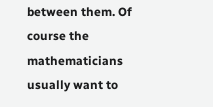between them. Of course the mathematicians usually want to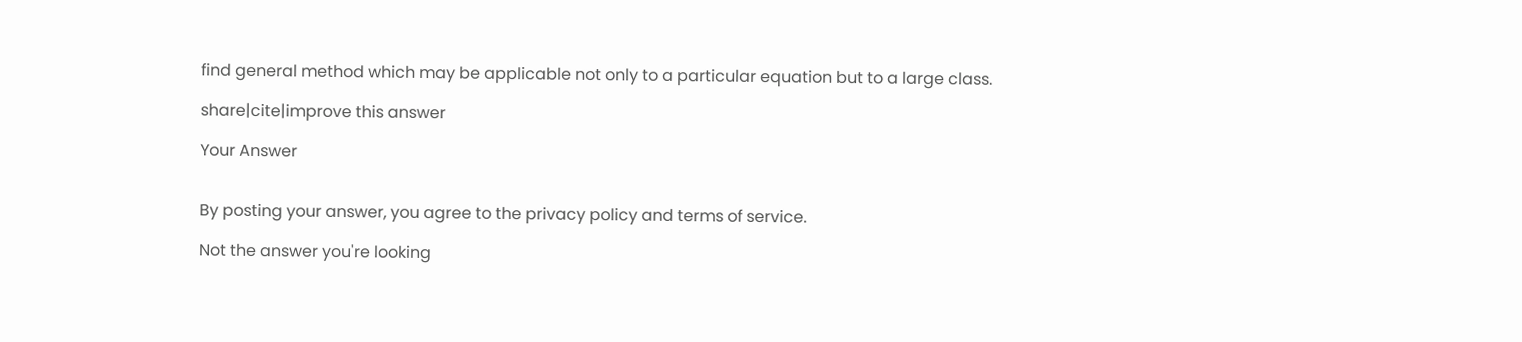find general method which may be applicable not only to a particular equation but to a large class.

share|cite|improve this answer

Your Answer


By posting your answer, you agree to the privacy policy and terms of service.

Not the answer you're looking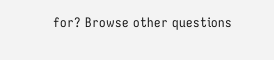for? Browse other questions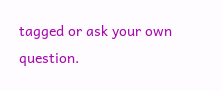tagged or ask your own question.